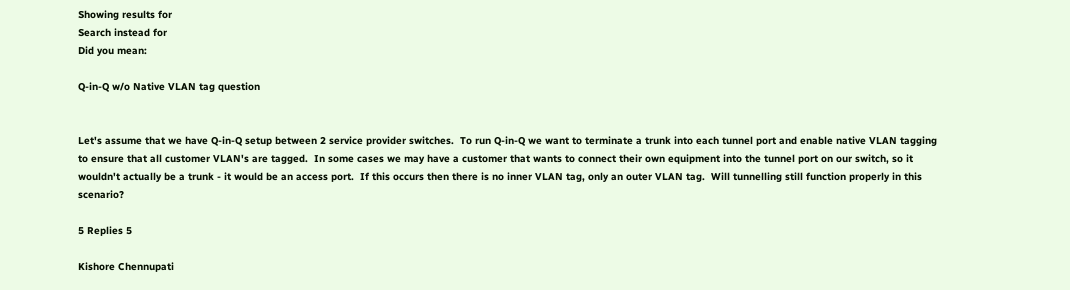Showing results for
Search instead for
Did you mean:

Q-in-Q w/o Native VLAN tag question


Let's assume that we have Q-in-Q setup between 2 service provider switches.  To run Q-in-Q we want to terminate a trunk into each tunnel port and enable native VLAN tagging to ensure that all customer VLAN's are tagged.  In some cases we may have a customer that wants to connect their own equipment into the tunnel port on our switch, so it wouldn't actually be a trunk - it would be an access port.  If this occurs then there is no inner VLAN tag, only an outer VLAN tag.  Will tunnelling still function properly in this scenario?

5 Replies 5

Kishore Chennupati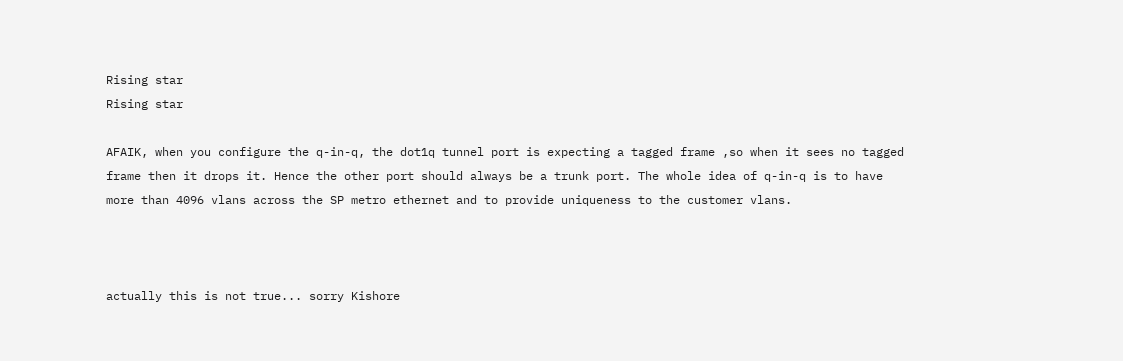Rising star
Rising star

AFAIK, when you configure the q-in-q, the dot1q tunnel port is expecting a tagged frame ,so when it sees no tagged frame then it drops it. Hence the other port should always be a trunk port. The whole idea of q-in-q is to have more than 4096 vlans across the SP metro ethernet and to provide uniqueness to the customer vlans.



actually this is not true... sorry Kishore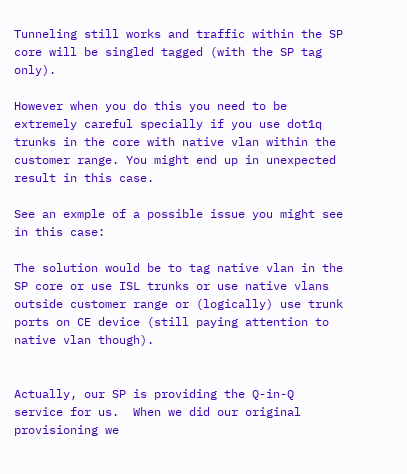Tunneling still works and traffic within the SP core will be singled tagged (with the SP tag only).

However when you do this you need to be extremely careful specially if you use dot1q trunks in the core with native vlan within the customer range. You might end up in unexpected result in this case.

See an exmple of a possible issue you might see in this case:

The solution would be to tag native vlan in the SP core or use ISL trunks or use native vlans outside customer range or (logically) use trunk ports on CE device (still paying attention to native vlan though).


Actually, our SP is providing the Q-in-Q service for us.  When we did our original provisioning we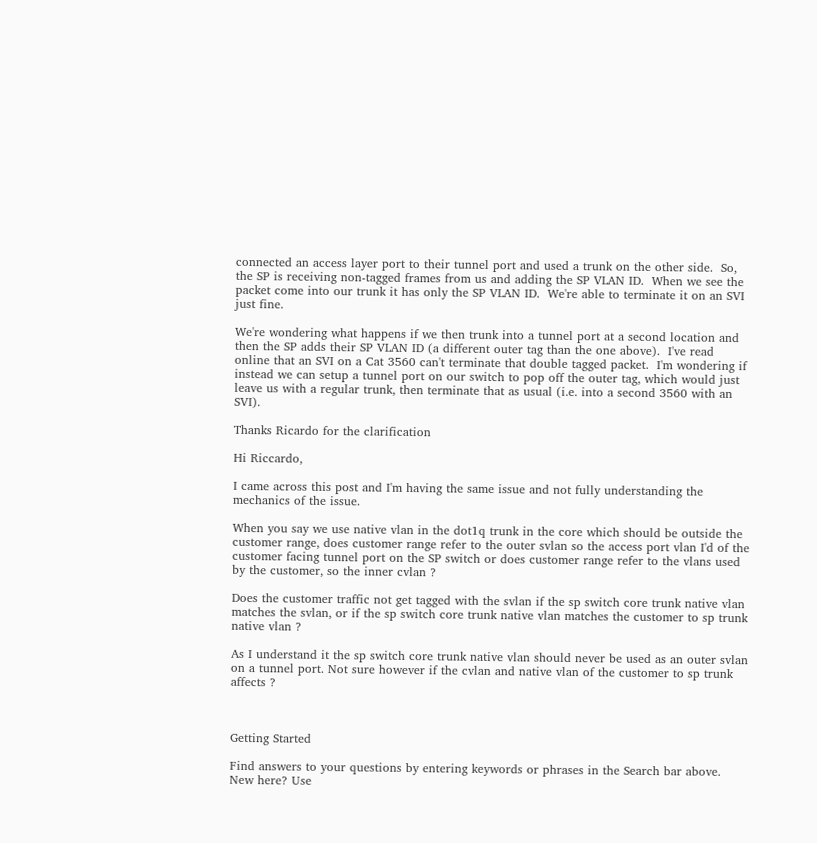connected an access layer port to their tunnel port and used a trunk on the other side.  So, the SP is receiving non-tagged frames from us and adding the SP VLAN ID.  When we see the packet come into our trunk it has only the SP VLAN ID.  We're able to terminate it on an SVI just fine.

We're wondering what happens if we then trunk into a tunnel port at a second location and then the SP adds their SP VLAN ID (a different outer tag than the one above).  I've read online that an SVI on a Cat 3560 can't terminate that double tagged packet.  I'm wondering if instead we can setup a tunnel port on our switch to pop off the outer tag, which would just leave us with a regular trunk, then terminate that as usual (i.e. into a second 3560 with an SVI).

Thanks Ricardo for the clarification

Hi Riccardo,

I came across this post and I'm having the same issue and not fully understanding the mechanics of the issue.

When you say we use native vlan in the dot1q trunk in the core which should be outside the customer range, does customer range refer to the outer svlan so the access port vlan I'd of the customer facing tunnel port on the SP switch or does customer range refer to the vlans used by the customer, so the inner cvlan ?

Does the customer traffic not get tagged with the svlan if the sp switch core trunk native vlan matches the svlan, or if the sp switch core trunk native vlan matches the customer to sp trunk native vlan ?

As I understand it the sp switch core trunk native vlan should never be used as an outer svlan on a tunnel port. Not sure however if the cvlan and native vlan of the customer to sp trunk affects ?



Getting Started

Find answers to your questions by entering keywords or phrases in the Search bar above. New here? Use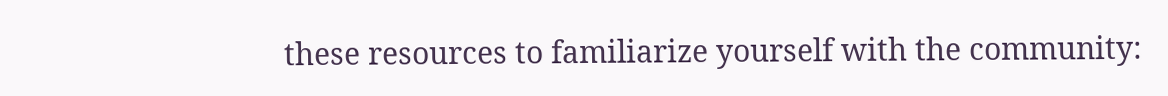these resources to familiarize yourself with the community: